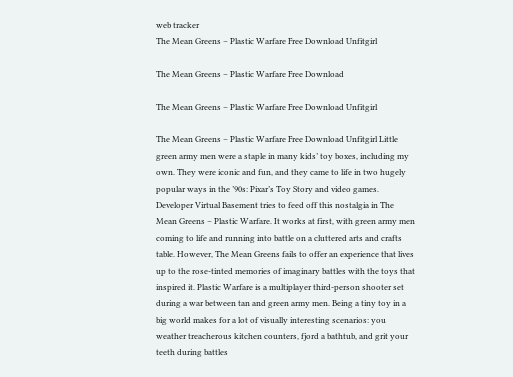web tracker
The Mean Greens – Plastic Warfare Free Download Unfitgirl

The Mean Greens – Plastic Warfare Free Download

The Mean Greens – Plastic Warfare Free Download Unfitgirl

The Mean Greens – Plastic Warfare Free Download Unfitgirl Little green army men were a staple in many kids’ toy boxes, including my own. They were iconic and fun, and they came to life in two hugely popular ways in the ’90s: Pixar’s Toy Story and video games. Developer Virtual Basement tries to feed off this nostalgia in The Mean Greens – Plastic Warfare. It works at first, with green army men coming to life and running into battle on a cluttered arts and crafts table. However, The Mean Greens fails to offer an experience that lives up to the rose-tinted memories of imaginary battles with the toys that inspired it. Plastic Warfare is a multiplayer third-person shooter set during a war between tan and green army men. Being a tiny toy in a big world makes for a lot of visually interesting scenarios: you weather treacherous kitchen counters, fjord a bathtub, and grit your teeth during battles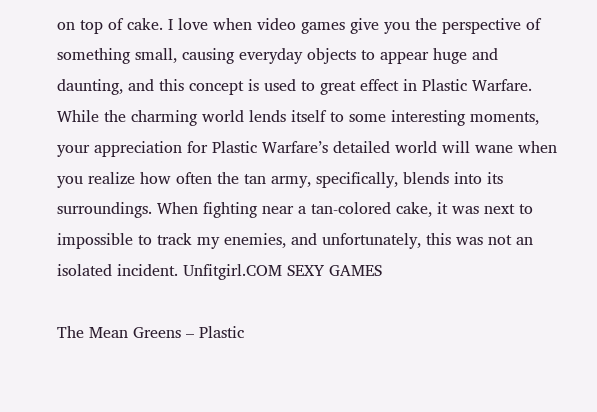on top of cake. I love when video games give you the perspective of something small, causing everyday objects to appear huge and daunting, and this concept is used to great effect in Plastic Warfare. While the charming world lends itself to some interesting moments, your appreciation for Plastic Warfare’s detailed world will wane when you realize how often the tan army, specifically, blends into its surroundings. When fighting near a tan-colored cake, it was next to impossible to track my enemies, and unfortunately, this was not an isolated incident. Unfitgirl.COM SEXY GAMES

The Mean Greens – Plastic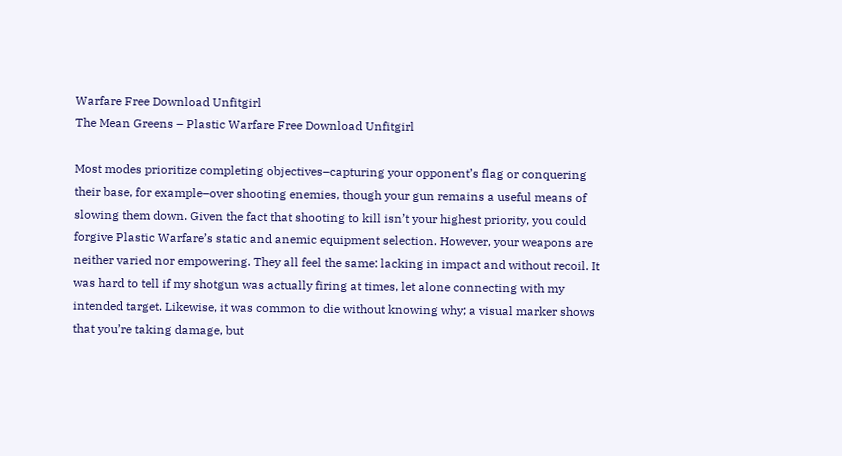Warfare Free Download Unfitgirl
The Mean Greens – Plastic Warfare Free Download Unfitgirl

Most modes prioritize completing objectives–capturing your opponent’s flag or conquering their base, for example–over shooting enemies, though your gun remains a useful means of slowing them down. Given the fact that shooting to kill isn’t your highest priority, you could forgive Plastic Warfare’s static and anemic equipment selection. However, your weapons are neither varied nor empowering. They all feel the same: lacking in impact and without recoil. It was hard to tell if my shotgun was actually firing at times, let alone connecting with my intended target. Likewise, it was common to die without knowing why; a visual marker shows that you’re taking damage, but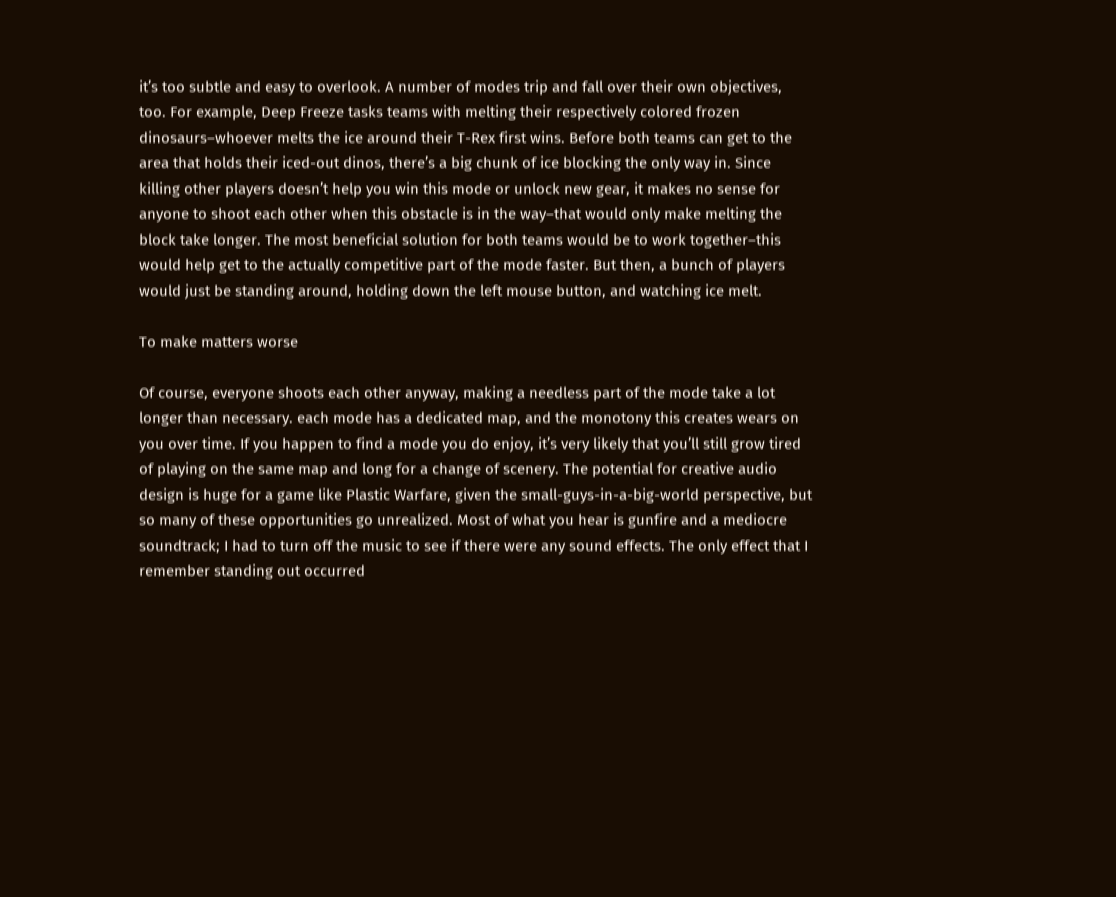it’s too subtle and easy to overlook. A number of modes trip and fall over their own objectives, too. For example, Deep Freeze tasks teams with melting their respectively colored frozen dinosaurs–whoever melts the ice around their T-Rex first wins. Before both teams can get to the area that holds their iced-out dinos, there’s a big chunk of ice blocking the only way in. Since killing other players doesn’t help you win this mode or unlock new gear, it makes no sense for anyone to shoot each other when this obstacle is in the way–that would only make melting the block take longer. The most beneficial solution for both teams would be to work together–this would help get to the actually competitive part of the mode faster. But then, a bunch of players would just be standing around, holding down the left mouse button, and watching ice melt.

To make matters worse

Of course, everyone shoots each other anyway, making a needless part of the mode take a lot longer than necessary. each mode has a dedicated map, and the monotony this creates wears on you over time. If you happen to find a mode you do enjoy, it’s very likely that you’ll still grow tired of playing on the same map and long for a change of scenery. The potential for creative audio design is huge for a game like Plastic Warfare, given the small-guys-in-a-big-world perspective, but so many of these opportunities go unrealized. Most of what you hear is gunfire and a mediocre soundtrack; I had to turn off the music to see if there were any sound effects. The only effect that I remember standing out occurred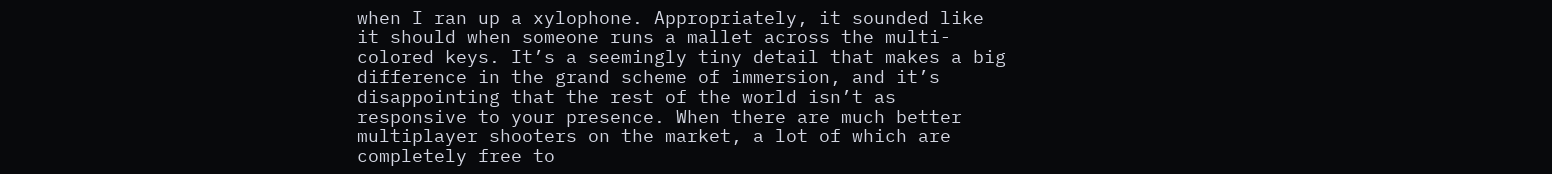when I ran up a xylophone. Appropriately, it sounded like it should when someone runs a mallet across the multi-colored keys. It’s a seemingly tiny detail that makes a big difference in the grand scheme of immersion, and it’s disappointing that the rest of the world isn’t as responsive to your presence. When there are much better multiplayer shooters on the market, a lot of which are completely free to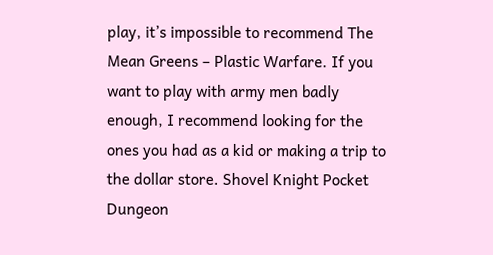play, it’s impossible to recommend The Mean Greens – Plastic Warfare. If you want to play with army men badly enough, I recommend looking for the ones you had as a kid or making a trip to the dollar store. Shovel Knight Pocket Dungeon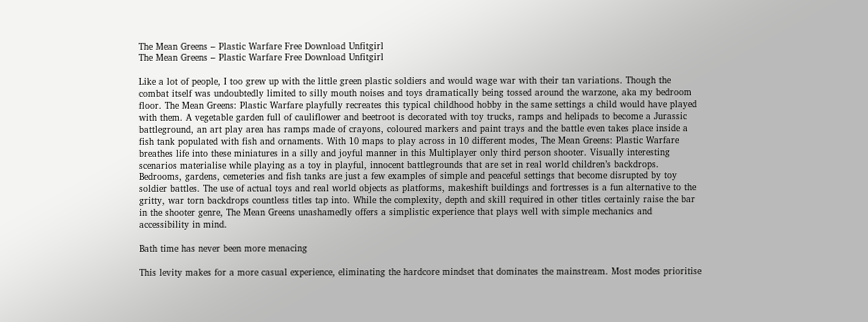The Mean Greens – Plastic Warfare Free Download Unfitgirl
The Mean Greens – Plastic Warfare Free Download Unfitgirl

Like a lot of people, I too grew up with the little green plastic soldiers and would wage war with their tan variations. Though the combat itself was undoubtedly limited to silly mouth noises and toys dramatically being tossed around the warzone, aka my bedroom floor. The Mean Greens: Plastic Warfare playfully recreates this typical childhood hobby in the same settings a child would have played with them. A vegetable garden full of cauliflower and beetroot is decorated with toy trucks, ramps and helipads to become a Jurassic battleground, an art play area has ramps made of crayons, coloured markers and paint trays and the battle even takes place inside a fish tank populated with fish and ornaments. With 10 maps to play across in 10 different modes, The Mean Greens: Plastic Warfare breathes life into these miniatures in a silly and joyful manner in this Multiplayer only third person shooter. Visually interesting scenarios materialise while playing as a toy in playful, innocent battlegrounds that are set in real world children’s backdrops. Bedrooms, gardens, cemeteries and fish tanks are just a few examples of simple and peaceful settings that become disrupted by toy soldier battles. The use of actual toys and real world objects as platforms, makeshift buildings and fortresses is a fun alternative to the gritty, war torn backdrops countless titles tap into. While the complexity, depth and skill required in other titles certainly raise the bar in the shooter genre, The Mean Greens unashamedly offers a simplistic experience that plays well with simple mechanics and accessibility in mind.

Bath time has never been more menacing

This levity makes for a more casual experience, eliminating the hardcore mindset that dominates the mainstream. Most modes prioritise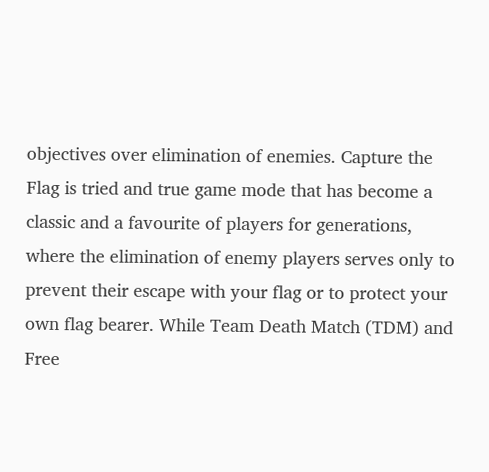objectives over elimination of enemies. Capture the Flag is tried and true game mode that has become a classic and a favourite of players for generations, where the elimination of enemy players serves only to prevent their escape with your flag or to protect your own flag bearer. While Team Death Match (TDM) and Free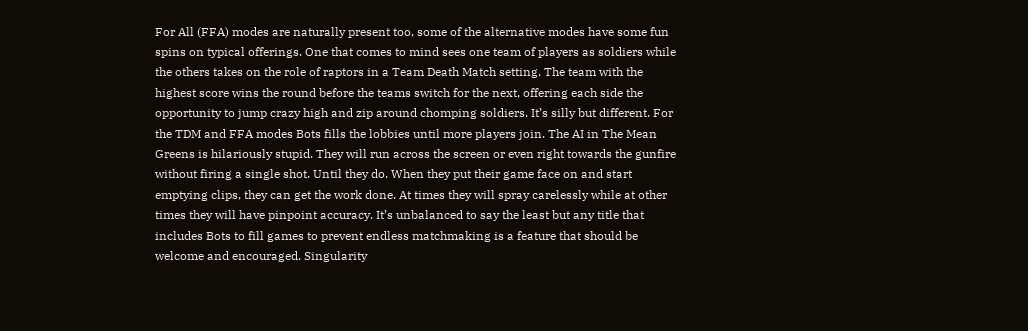For All (FFA) modes are naturally present too, some of the alternative modes have some fun spins on typical offerings. One that comes to mind sees one team of players as soldiers while the others takes on the role of raptors in a Team Death Match setting. The team with the highest score wins the round before the teams switch for the next, offering each side the opportunity to jump crazy high and zip around chomping soldiers. It’s silly but different. For the TDM and FFA modes Bots fills the lobbies until more players join. The AI in The Mean Greens is hilariously stupid. They will run across the screen or even right towards the gunfire without firing a single shot. Until they do. When they put their game face on and start emptying clips, they can get the work done. At times they will spray carelessly while at other times they will have pinpoint accuracy. It’s unbalanced to say the least but any title that includes Bots to fill games to prevent endless matchmaking is a feature that should be welcome and encouraged. Singularity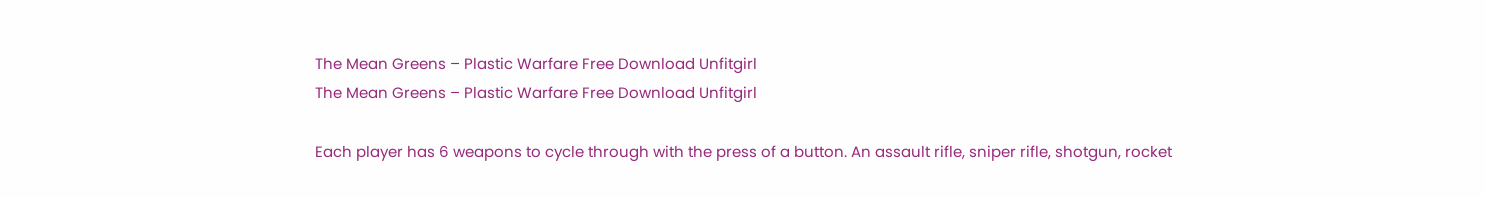The Mean Greens – Plastic Warfare Free Download Unfitgirl
The Mean Greens – Plastic Warfare Free Download Unfitgirl

Each player has 6 weapons to cycle through with the press of a button. An assault rifle, sniper rifle, shotgun, rocket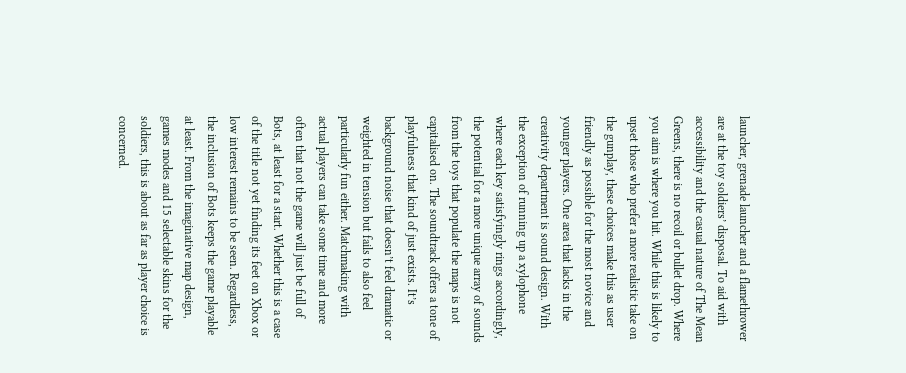launcher, grenade launcher and a flamethrower are at the toy soldiers’ disposal. To aid with accessibility and the casual nature of The Mean Greens, there is no recoil or bullet drop. Where you aim is where you hit. While this is likely to upset those who prefer a more realistic take on the gunplay, these choices make this as user friendly as possible for the most novice and younger players. One area that lacks in the creativity department is sound design. With the exception of running up a xylophone where each key satisfyingly rings accordingly, the potential for a more unique array of sounds from the toys that populate the maps is not capitalised on. The soundtrack offers a tone of playfulness that kind of just exists. It’s background noise that doesn’t feel dramatic or weighted in tension but fails to also feel particularly fun either. Matchmaking with actual players can take some time and more often that not the game will just be full of Bots, at least for a start. Whether this is a case of the title not yet finding its feet on Xbox or low interest remains to be seen. Regardless, the inclusion of Bots keeps the game playable at least. From the imaginative map design, games modes and 15 selectable skins for the soldiers, this is about as far as player choice is concerned.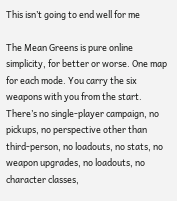This isn’t going to end well for me

The Mean Greens is pure online simplicity, for better or worse. One map for each mode. You carry the six weapons with you from the start. There’s no single-player campaign, no pickups, no perspective other than third-person, no loadouts, no stats, no weapon upgrades, no loadouts, no character classes,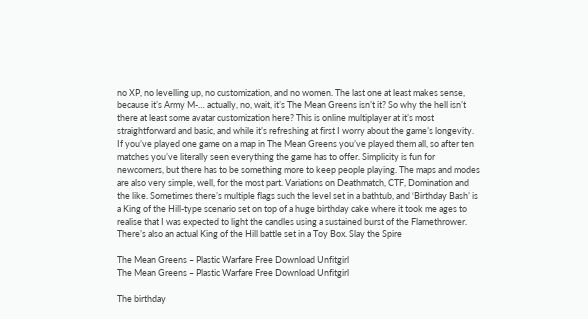no XP, no levelling up, no customization, and no women. The last one at least makes sense, because it’s Army M-… actually, no, wait, it’s The Mean Greens isn’t it? So why the hell isn’t there at least some avatar customization here? This is online multiplayer at it’s most straightforward and basic, and while it’s refreshing at first I worry about the game’s longevity. If you’ve played one game on a map in The Mean Greens you’ve played them all, so after ten matches you’ve literally seen everything the game has to offer. Simplicity is fun for newcomers, but there has to be something more to keep people playing. The maps and modes are also very simple, well, for the most part. Variations on Deathmatch, CTF, Domination and the like. Sometimes there’s multiple flags such the level set in a bathtub, and ‘Birthday Bash’ is a King of the Hill-type scenario set on top of a huge birthday cake where it took me ages to realise that I was expected to light the candles using a sustained burst of the Flamethrower. There’s also an actual King of the Hill battle set in a Toy Box. Slay the Spire

The Mean Greens – Plastic Warfare Free Download Unfitgirl
The Mean Greens – Plastic Warfare Free Download Unfitgirl

The birthday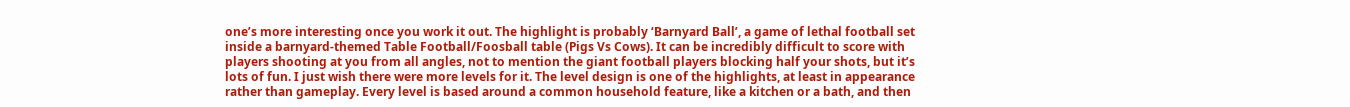one’s more interesting once you work it out. The highlight is probably ‘Barnyard Ball’, a game of lethal football set inside a barnyard-themed Table Football/Foosball table (Pigs Vs Cows). It can be incredibly difficult to score with players shooting at you from all angles, not to mention the giant football players blocking half your shots, but it’s lots of fun. I just wish there were more levels for it. The level design is one of the highlights, at least in appearance rather than gameplay. Every level is based around a common household feature, like a kitchen or a bath, and then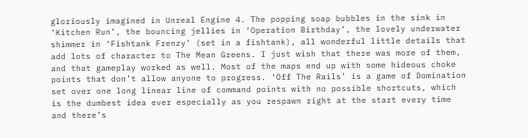gloriously imagined in Unreal Engine 4. The popping soap bubbles in the sink in ‘Kitchen Run’, the bouncing jellies in ‘Operation Birthday’, the lovely underwater shimmer in ‘Fishtank Frenzy’ (set in a fishtank), all wonderful little details that add lots of character to The Mean Greens. I just wish that there was more of them, and that gameplay worked as well. Most of the maps end up with some hideous choke points that don’t allow anyone to progress. ‘Off The Rails’ is a game of Domination set over one long linear line of command points with no possible shortcuts, which is the dumbest idea ever especially as you respawn right at the start every time and there’s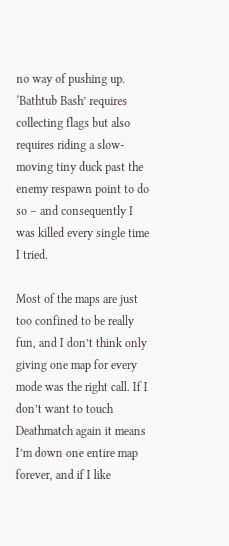no way of pushing up. ‘Bathtub Bash’ requires collecting flags but also requires riding a slow-moving tiny duck past the enemy respawn point to do so – and consequently I was killed every single time I tried.

Most of the maps are just too confined to be really fun, and I don’t think only giving one map for every mode was the right call. If I don’t want to touch Deathmatch again it means I’m down one entire map forever, and if I like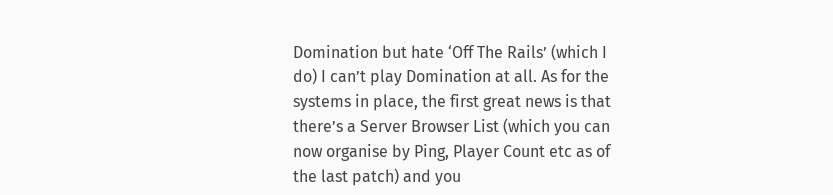Domination but hate ‘Off The Rails’ (which I do) I can’t play Domination at all. As for the systems in place, the first great news is that there’s a Server Browser List (which you can now organise by Ping, Player Count etc as of the last patch) and you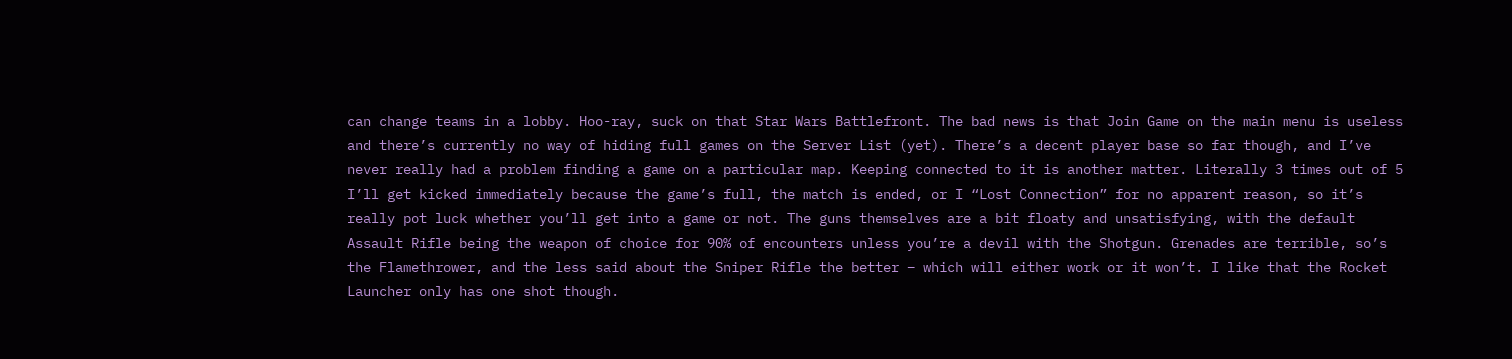can change teams in a lobby. Hoo-ray, suck on that Star Wars Battlefront. The bad news is that Join Game on the main menu is useless and there’s currently no way of hiding full games on the Server List (yet). There’s a decent player base so far though, and I’ve never really had a problem finding a game on a particular map. Keeping connected to it is another matter. Literally 3 times out of 5 I’ll get kicked immediately because the game’s full, the match is ended, or I “Lost Connection” for no apparent reason, so it’s really pot luck whether you’ll get into a game or not. The guns themselves are a bit floaty and unsatisfying, with the default Assault Rifle being the weapon of choice for 90% of encounters unless you’re a devil with the Shotgun. Grenades are terrible, so’s the Flamethrower, and the less said about the Sniper Rifle the better – which will either work or it won’t. I like that the Rocket Launcher only has one shot though.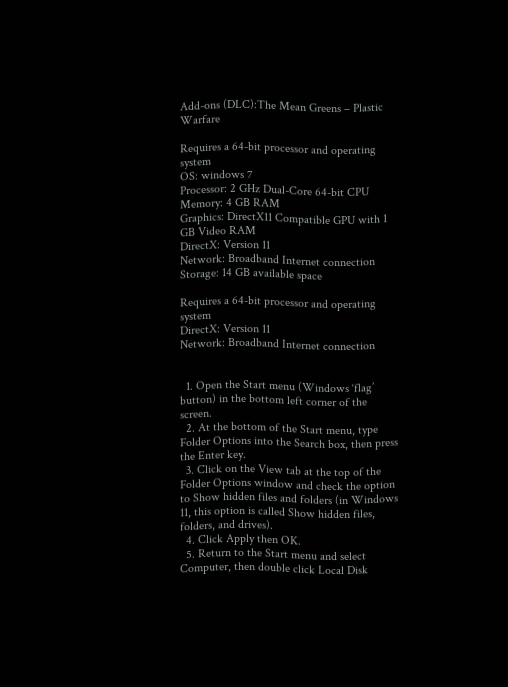Add-ons (DLC):The Mean Greens – Plastic Warfare

Requires a 64-bit processor and operating system
OS: windows 7
Processor: 2 GHz Dual-Core 64-bit CPU
Memory: 4 GB RAM
Graphics: DirectX11 Compatible GPU with 1 GB Video RAM
DirectX: Version 11
Network: Broadband Internet connection
Storage: 14 GB available space

Requires a 64-bit processor and operating system
DirectX: Version 11
Network: Broadband Internet connection


  1. Open the Start menu (Windows ‘flag’ button) in the bottom left corner of the screen.
  2. At the bottom of the Start menu, type Folder Options into the Search box, then press the Enter key.
  3. Click on the View tab at the top of the Folder Options window and check the option to Show hidden files and folders (in Windows 11, this option is called Show hidden files, folders, and drives).
  4. Click Apply then OK.
  5. Return to the Start menu and select Computer, then double click Local Disk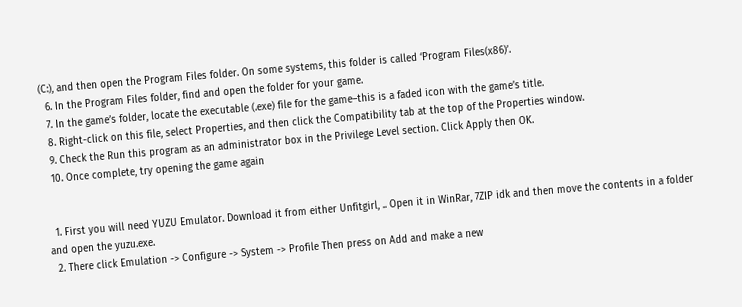(C:), and then open the Program Files folder. On some systems, this folder is called ‘Program Files(x86)’.
  6. In the Program Files folder, find and open the folder for your game.
  7. In the game’s folder, locate the executable (.exe) file for the game–this is a faded icon with the game’s title.
  8. Right-click on this file, select Properties, and then click the Compatibility tab at the top of the Properties window.
  9. Check the Run this program as an administrator box in the Privilege Level section. Click Apply then OK.
  10. Once complete, try opening the game again


  1. First you will need YUZU Emulator. Download it from either Unfitgirl, .. Open it in WinRar, 7ZIP idk and then move the contents in a folder and open the yuzu.exe.
  2. There click Emulation -> Configure -> System -> Profile Then press on Add and make a new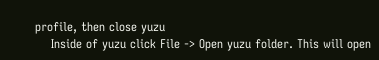profile, then close yuzu
    Inside of yuzu click File -> Open yuzu folder. This will open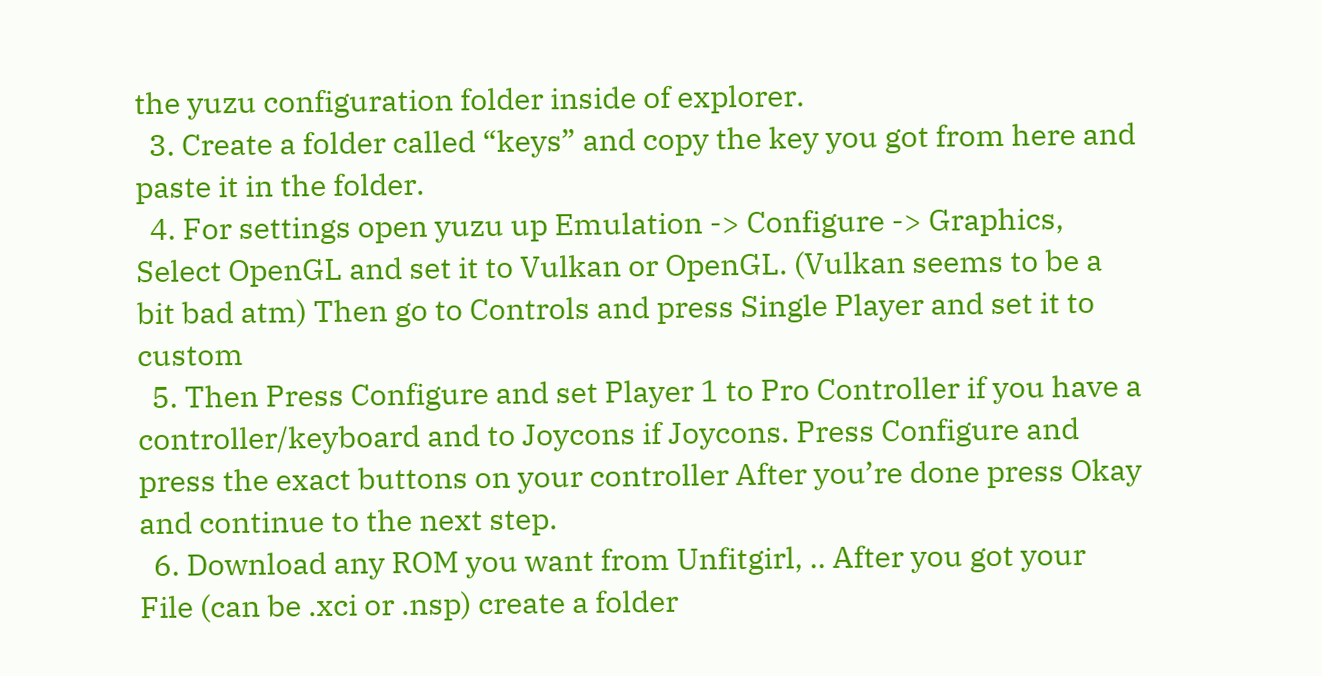the yuzu configuration folder inside of explorer.
  3. Create a folder called “keys” and copy the key you got from here and paste it in the folder.
  4. For settings open yuzu up Emulation -> Configure -> Graphics, Select OpenGL and set it to Vulkan or OpenGL. (Vulkan seems to be a bit bad atm) Then go to Controls and press Single Player and set it to custom
  5. Then Press Configure and set Player 1 to Pro Controller if you have a controller/keyboard and to Joycons if Joycons. Press Configure and press the exact buttons on your controller After you’re done press Okay and continue to the next step.
  6. Download any ROM you want from Unfitgirl, .. After you got your File (can be .xci or .nsp) create a folder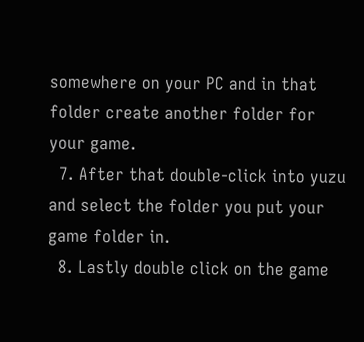somewhere on your PC and in that folder create another folder for your game.
  7. After that double-click into yuzu and select the folder you put your game folder in.
  8. Lastly double click on the game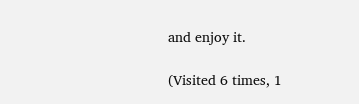and enjoy it.

(Visited 6 times, 1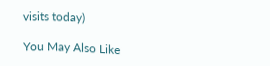visits today)

You May Also Like